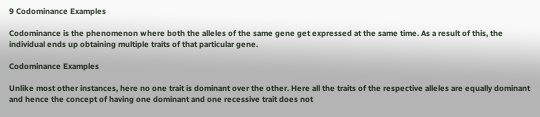9 Codominance Examples

Codominance is the phenomenon where both the alleles of the same gene get expressed at the same time. As a result of this, the individual ends up obtaining multiple traits of that particular gene.

Codominance Examples

Unlike most other instances, here no one trait is dominant over the other. Here all the traits of the respective alleles are equally dominant and hence the concept of having one dominant and one recessive trait does not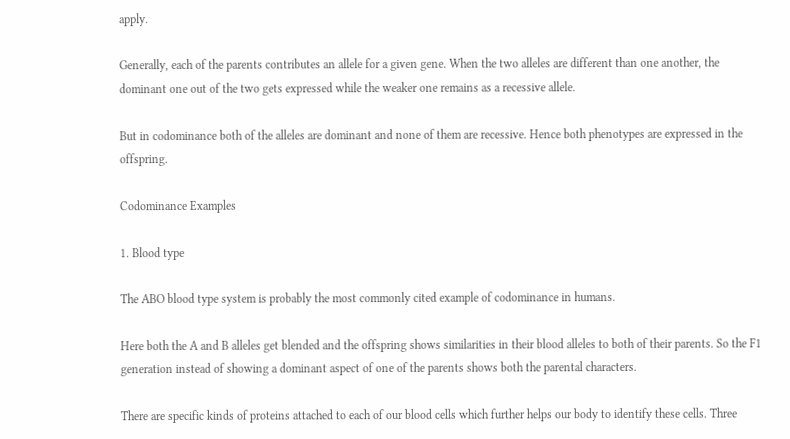apply.

Generally, each of the parents contributes an allele for a given gene. When the two alleles are different than one another, the dominant one out of the two gets expressed while the weaker one remains as a recessive allele.

But in codominance both of the alleles are dominant and none of them are recessive. Hence both phenotypes are expressed in the offspring.

Codominance Examples

1. Blood type

The ABO blood type system is probably the most commonly cited example of codominance in humans.

Here both the A and B alleles get blended and the offspring shows similarities in their blood alleles to both of their parents. So the F1 generation instead of showing a dominant aspect of one of the parents shows both the parental characters.

There are specific kinds of proteins attached to each of our blood cells which further helps our body to identify these cells. Three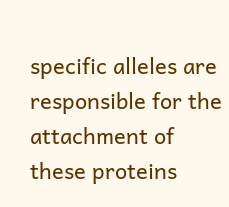specific alleles are responsible for the attachment of these proteins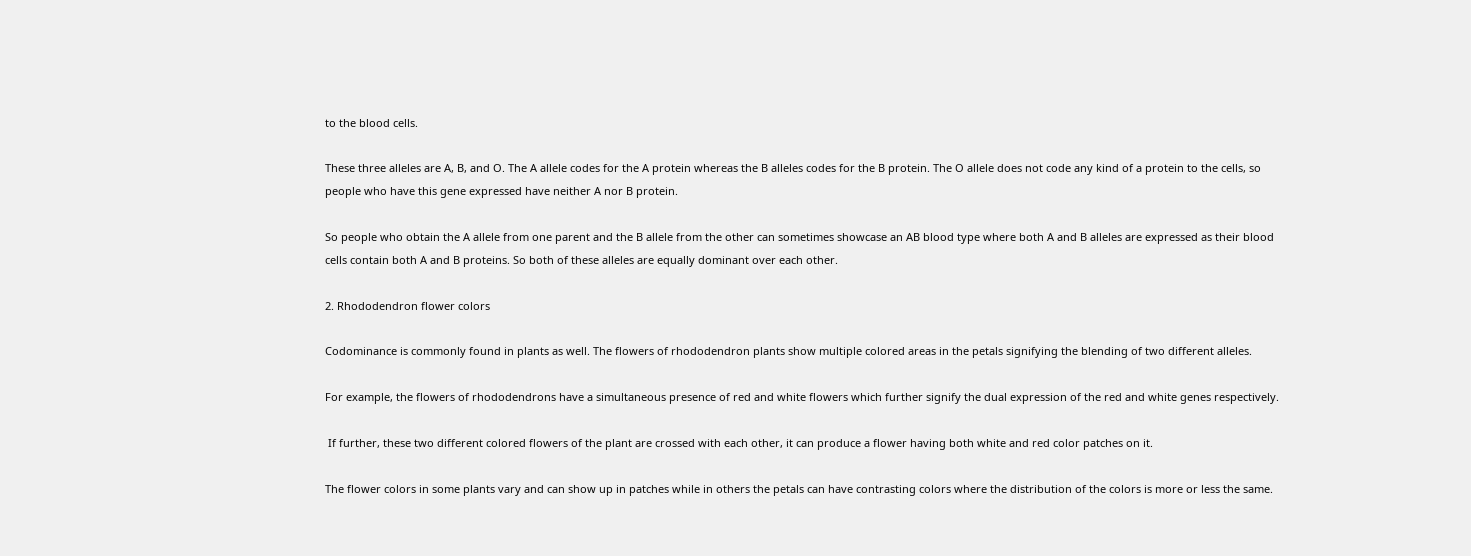to the blood cells.

These three alleles are A, B, and O. The A allele codes for the A protein whereas the B alleles codes for the B protein. The O allele does not code any kind of a protein to the cells, so people who have this gene expressed have neither A nor B protein.

So people who obtain the A allele from one parent and the B allele from the other can sometimes showcase an AB blood type where both A and B alleles are expressed as their blood cells contain both A and B proteins. So both of these alleles are equally dominant over each other.

2. Rhododendron flower colors

Codominance is commonly found in plants as well. The flowers of rhododendron plants show multiple colored areas in the petals signifying the blending of two different alleles.

For example, the flowers of rhododendrons have a simultaneous presence of red and white flowers which further signify the dual expression of the red and white genes respectively.

 If further, these two different colored flowers of the plant are crossed with each other, it can produce a flower having both white and red color patches on it.

The flower colors in some plants vary and can show up in patches while in others the petals can have contrasting colors where the distribution of the colors is more or less the same.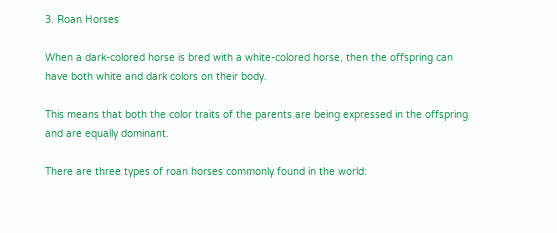3. Roan Horses

When a dark-colored horse is bred with a white-colored horse, then the offspring can have both white and dark colors on their body.

This means that both the color traits of the parents are being expressed in the offspring and are equally dominant.

There are three types of roan horses commonly found in the world: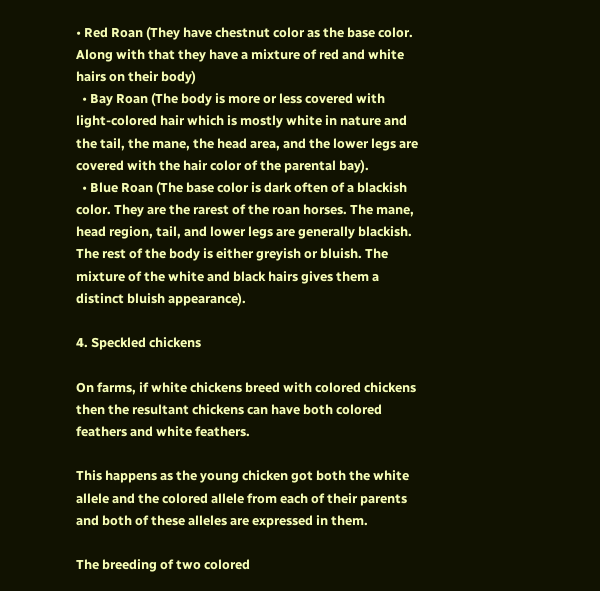• Red Roan (They have chestnut color as the base color. Along with that they have a mixture of red and white hairs on their body)
  • Bay Roan (The body is more or less covered with light-colored hair which is mostly white in nature and the tail, the mane, the head area, and the lower legs are covered with the hair color of the parental bay).
  • Blue Roan (The base color is dark often of a blackish color. They are the rarest of the roan horses. The mane, head region, tail, and lower legs are generally blackish. The rest of the body is either greyish or bluish. The mixture of the white and black hairs gives them a distinct bluish appearance).

4. Speckled chickens

On farms, if white chickens breed with colored chickens then the resultant chickens can have both colored feathers and white feathers.

This happens as the young chicken got both the white allele and the colored allele from each of their parents and both of these alleles are expressed in them.

The breeding of two colored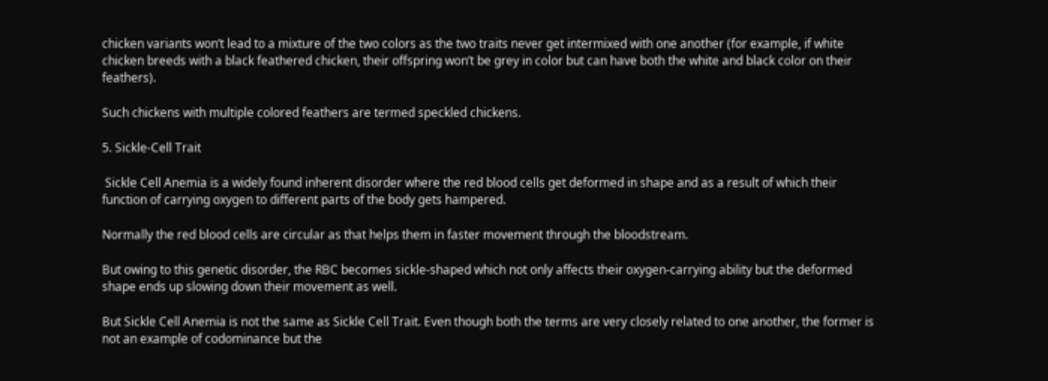chicken variants won’t lead to a mixture of the two colors as the two traits never get intermixed with one another (for example, if white chicken breeds with a black feathered chicken, their offspring won’t be grey in color but can have both the white and black color on their feathers).

Such chickens with multiple colored feathers are termed speckled chickens.

5. Sickle-Cell Trait

 Sickle Cell Anemia is a widely found inherent disorder where the red blood cells get deformed in shape and as a result of which their function of carrying oxygen to different parts of the body gets hampered.

Normally the red blood cells are circular as that helps them in faster movement through the bloodstream.

But owing to this genetic disorder, the RBC becomes sickle-shaped which not only affects their oxygen-carrying ability but the deformed shape ends up slowing down their movement as well.

But Sickle Cell Anemia is not the same as Sickle Cell Trait. Even though both the terms are very closely related to one another, the former is not an example of codominance but the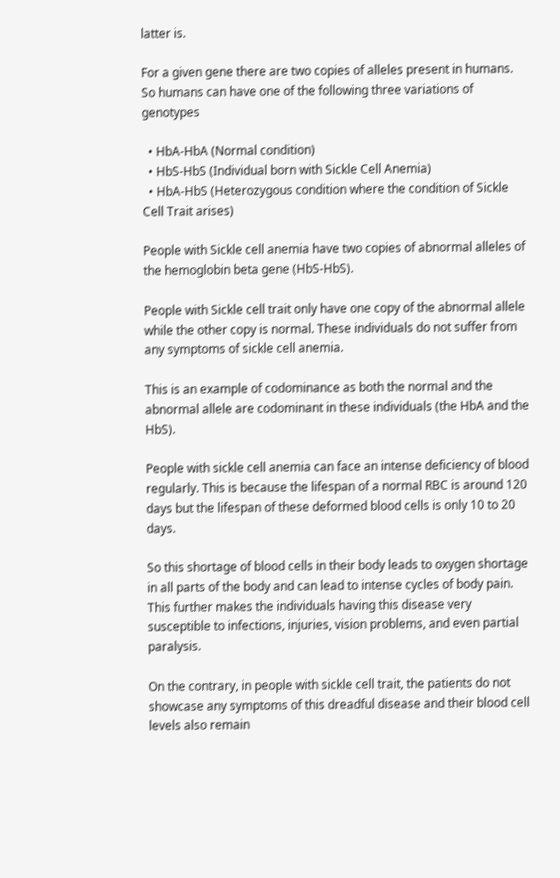latter is.

For a given gene there are two copies of alleles present in humans. So humans can have one of the following three variations of genotypes

  • HbA-HbA (Normal condition)
  • HbS-HbS (Individual born with Sickle Cell Anemia)
  • HbA-HbS (Heterozygous condition where the condition of Sickle Cell Trait arises)

People with Sickle cell anemia have two copies of abnormal alleles of the hemoglobin beta gene (HbS-HbS).

People with Sickle cell trait only have one copy of the abnormal allele while the other copy is normal. These individuals do not suffer from any symptoms of sickle cell anemia.

This is an example of codominance as both the normal and the abnormal allele are codominant in these individuals (the HbA and the HbS).

People with sickle cell anemia can face an intense deficiency of blood regularly. This is because the lifespan of a normal RBC is around 120 days but the lifespan of these deformed blood cells is only 10 to 20 days.

So this shortage of blood cells in their body leads to oxygen shortage in all parts of the body and can lead to intense cycles of body pain. This further makes the individuals having this disease very susceptible to infections, injuries, vision problems, and even partial paralysis.

On the contrary, in people with sickle cell trait, the patients do not showcase any symptoms of this dreadful disease and their blood cell levels also remain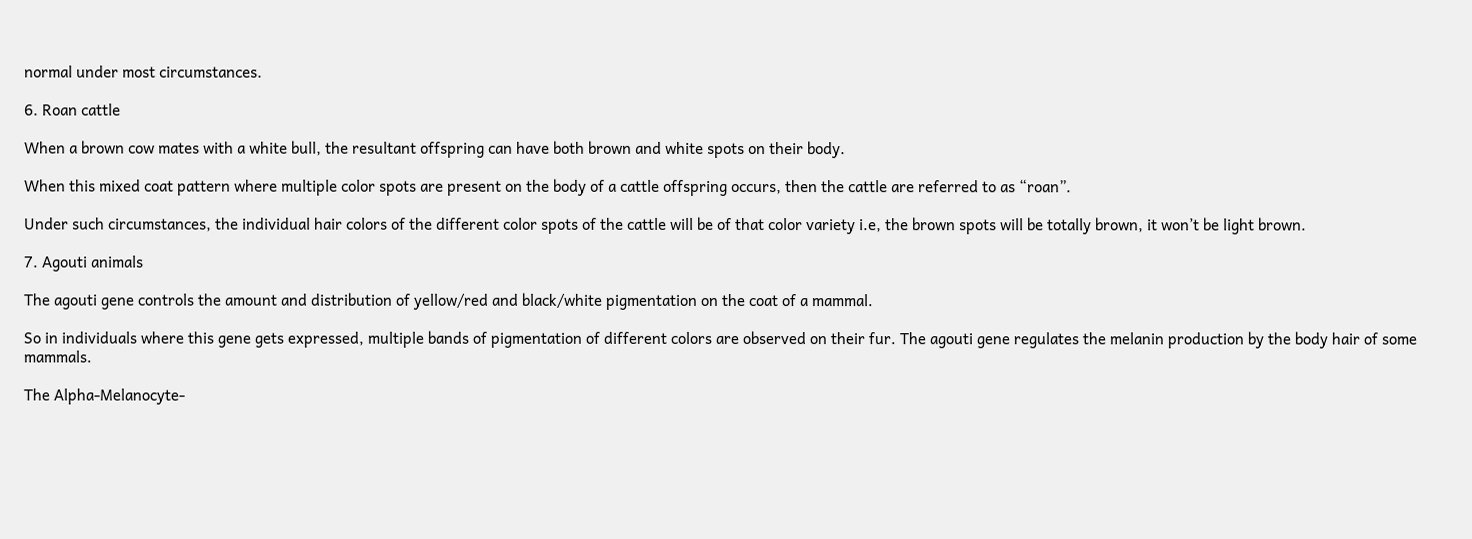normal under most circumstances.

6. Roan cattle

When a brown cow mates with a white bull, the resultant offspring can have both brown and white spots on their body.

When this mixed coat pattern where multiple color spots are present on the body of a cattle offspring occurs, then the cattle are referred to as “roan”.

Under such circumstances, the individual hair colors of the different color spots of the cattle will be of that color variety i.e, the brown spots will be totally brown, it won’t be light brown.

7. Agouti animals

The agouti gene controls the amount and distribution of yellow/red and black/white pigmentation on the coat of a mammal.

So in individuals where this gene gets expressed, multiple bands of pigmentation of different colors are observed on their fur. The agouti gene regulates the melanin production by the body hair of some mammals.

The Alpha-Melanocyte-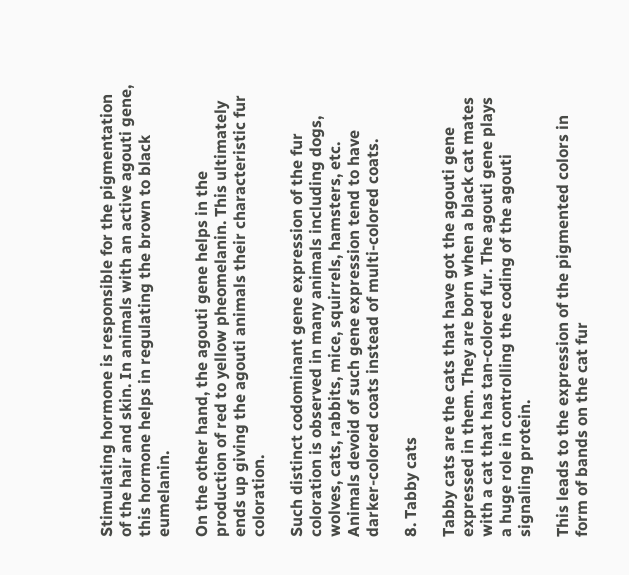Stimulating hormone is responsible for the pigmentation of the hair and skin. In animals with an active agouti gene, this hormone helps in regulating the brown to black eumelanin.

On the other hand, the agouti gene helps in the production of red to yellow pheomelanin. This ultimately ends up giving the agouti animals their characteristic fur coloration.

Such distinct codominant gene expression of the fur coloration is observed in many animals including dogs, wolves, cats, rabbits, mice, squirrels, hamsters, etc. Animals devoid of such gene expression tend to have darker-colored coats instead of multi-colored coats.

8. Tabby cats

Tabby cats are the cats that have got the agouti gene expressed in them. They are born when a black cat mates with a cat that has tan-colored fur. The agouti gene plays a huge role in controlling the coding of the agouti signaling protein.

This leads to the expression of the pigmented colors in form of bands on the cat fur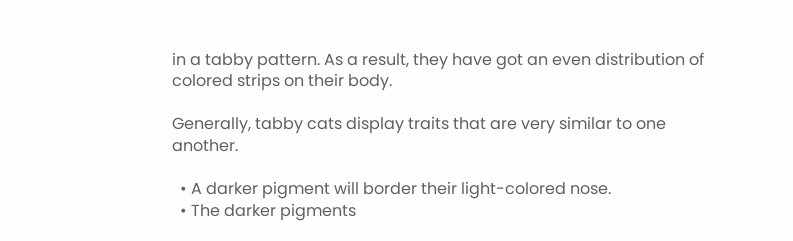in a tabby pattern. As a result, they have got an even distribution of colored strips on their body.

Generally, tabby cats display traits that are very similar to one another.

  • A darker pigment will border their light-colored nose.
  • The darker pigments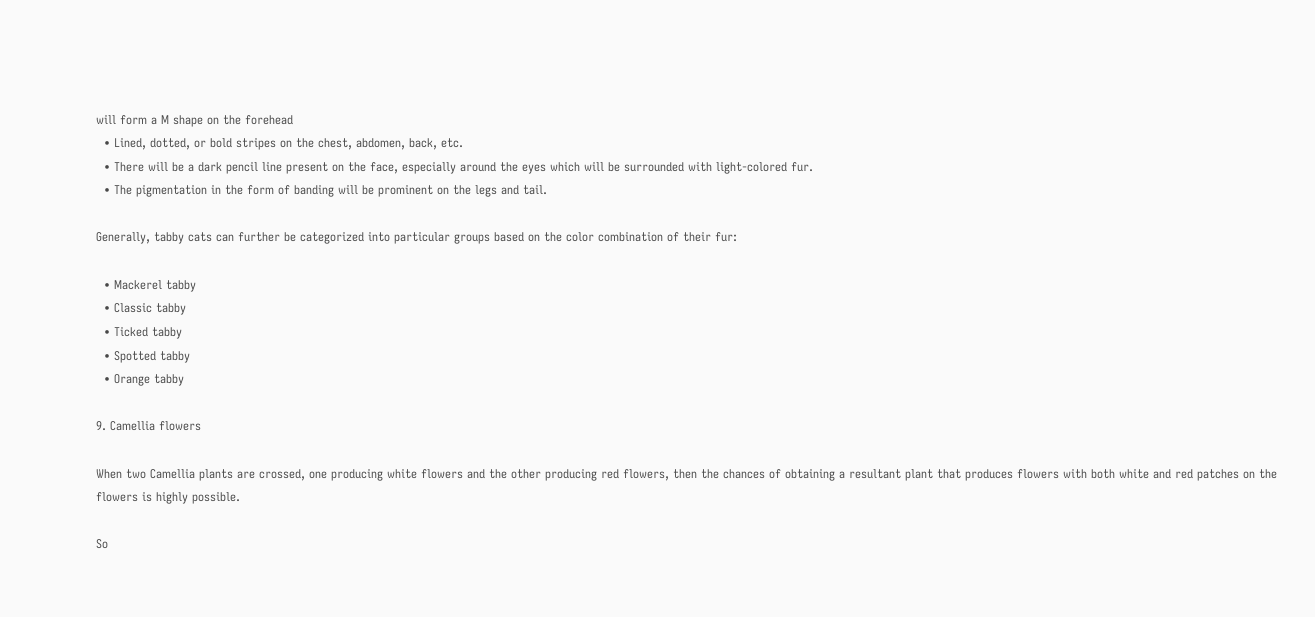will form a M shape on the forehead
  • Lined, dotted, or bold stripes on the chest, abdomen, back, etc.
  • There will be a dark pencil line present on the face, especially around the eyes which will be surrounded with light-colored fur.
  • The pigmentation in the form of banding will be prominent on the legs and tail.

Generally, tabby cats can further be categorized into particular groups based on the color combination of their fur:

  • Mackerel tabby
  • Classic tabby
  • Ticked tabby
  • Spotted tabby
  • Orange tabby

9. Camellia flowers

When two Camellia plants are crossed, one producing white flowers and the other producing red flowers, then the chances of obtaining a resultant plant that produces flowers with both white and red patches on the flowers is highly possible.

So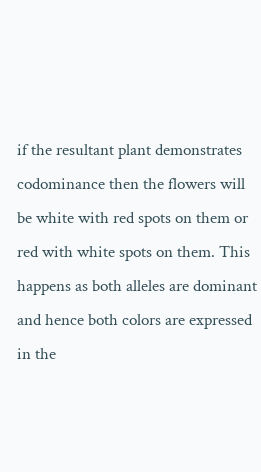if the resultant plant demonstrates codominance then the flowers will be white with red spots on them or red with white spots on them. This happens as both alleles are dominant and hence both colors are expressed in the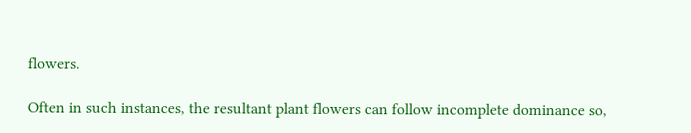flowers.

Often in such instances, the resultant plant flowers can follow incomplete dominance so,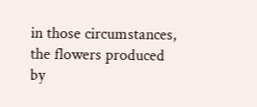in those circumstances, the flowers produced by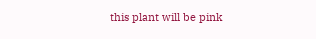this plant will be pink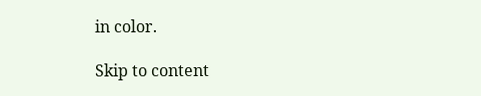in color.

Skip to content